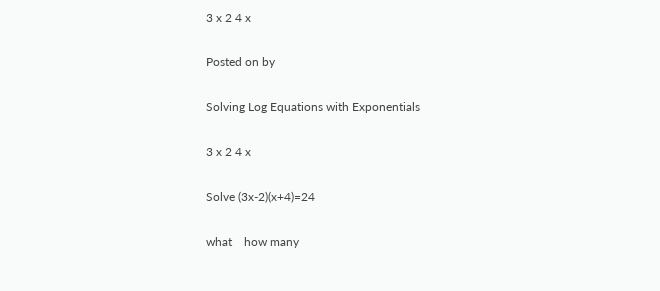3 x 2 4 x

Posted on by

Solving Log Equations with Exponentials

3 x 2 4 x

Solve (3x-2)(x+4)=24

what    how many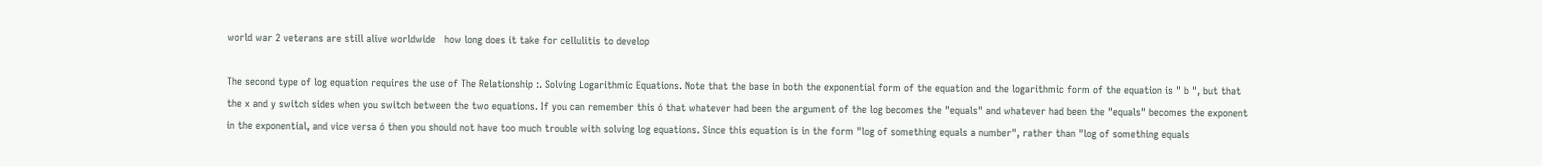world war 2 veterans are still alive worldwide   how long does it take for cellulitis to develop

The second type of log equation requires the use of The Relationship :. Solving Logarithmic Equations. Note that the base in both the exponential form of the equation and the logarithmic form of the equation is " b ", but that the x and y switch sides when you switch between the two equations. If you can remember this ó that whatever had been the argument of the log becomes the "equals" and whatever had been the "equals" becomes the exponent in the exponential, and vice versa ó then you should not have too much trouble with solving log equations. Since this equation is in the form "log of something equals a number", rather than "log of something equals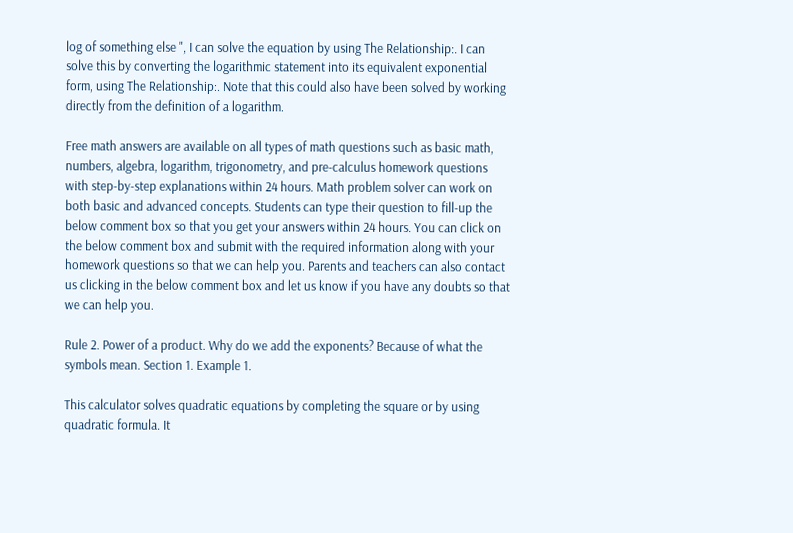log of something else ", I can solve the equation by using The Relationship:. I can solve this by converting the logarithmic statement into its equivalent exponential form, using The Relationship:. Note that this could also have been solved by working directly from the definition of a logarithm.

Free math answers are available on all types of math questions such as basic math, numbers, algebra, logarithm, trigonometry, and pre-calculus homework questions with step-by-step explanations within 24 hours. Math problem solver can work on both basic and advanced concepts. Students can type their question to fill-up the below comment box so that you get your answers within 24 hours. You can click on the below comment box and submit with the required information along with your homework questions so that we can help you. Parents and teachers can also contact us clicking in the below comment box and let us know if you have any doubts so that we can help you.

Rule 2. Power of a product. Why do we add the exponents? Because of what the symbols mean. Section 1. Example 1.

This calculator solves quadratic equations by completing the square or by using quadratic formula. It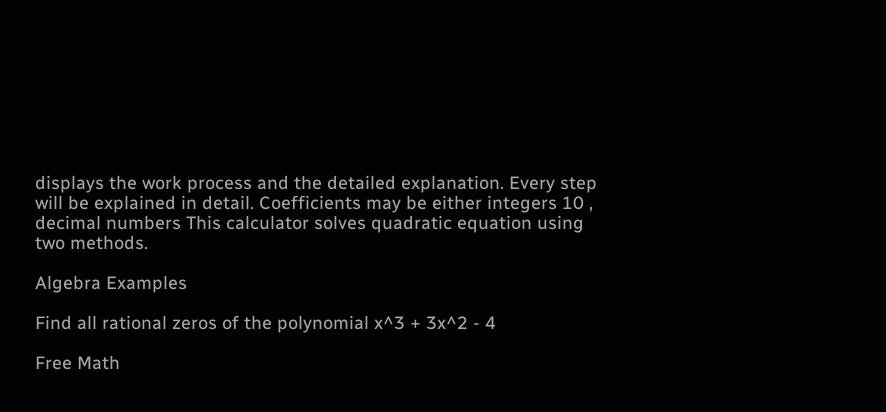displays the work process and the detailed explanation. Every step will be explained in detail. Coefficients may be either integers 10 , decimal numbers This calculator solves quadratic equation using two methods.

Algebra Examples

Find all rational zeros of the polynomial x^3 + 3x^2 - 4

Free Math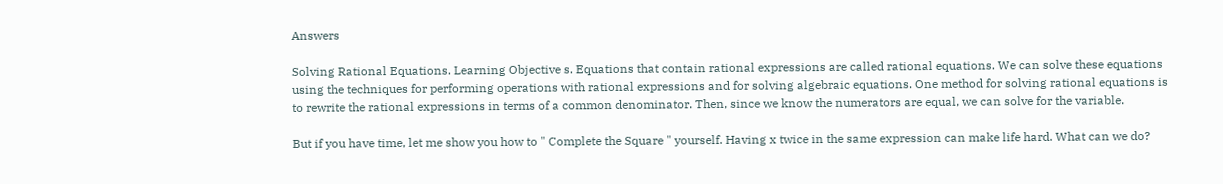Answers

Solving Rational Equations. Learning Objective s. Equations that contain rational expressions are called rational equations. We can solve these equations using the techniques for performing operations with rational expressions and for solving algebraic equations. One method for solving rational equations is to rewrite the rational expressions in terms of a common denominator. Then, since we know the numerators are equal, we can solve for the variable.

But if you have time, let me show you how to " Complete the Square " yourself. Having x twice in the same expression can make life hard. What can we do?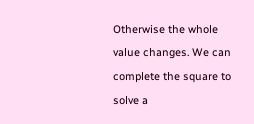Otherwise the whole value changes. We can complete the square to solve a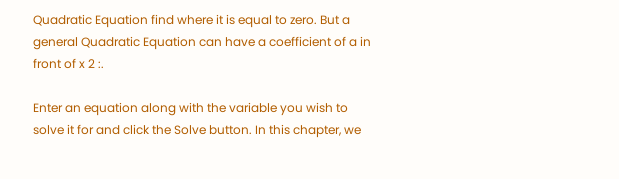Quadratic Equation find where it is equal to zero. But a general Quadratic Equation can have a coefficient of a in front of x 2 :.

Enter an equation along with the variable you wish to solve it for and click the Solve button. In this chapter, we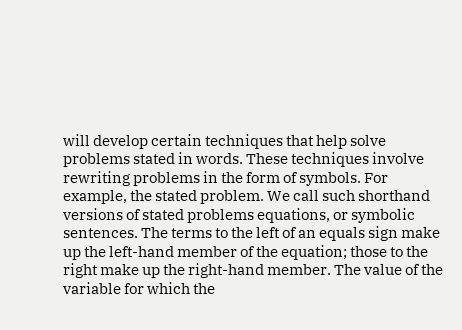will develop certain techniques that help solve problems stated in words. These techniques involve rewriting problems in the form of symbols. For example, the stated problem. We call such shorthand versions of stated problems equations, or symbolic sentences. The terms to the left of an equals sign make up the left-hand member of the equation; those to the right make up the right-hand member. The value of the variable for which the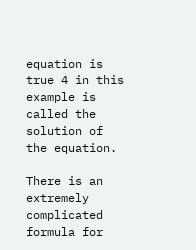equation is true 4 in this example is called the solution of the equation.

There is an extremely complicated formula for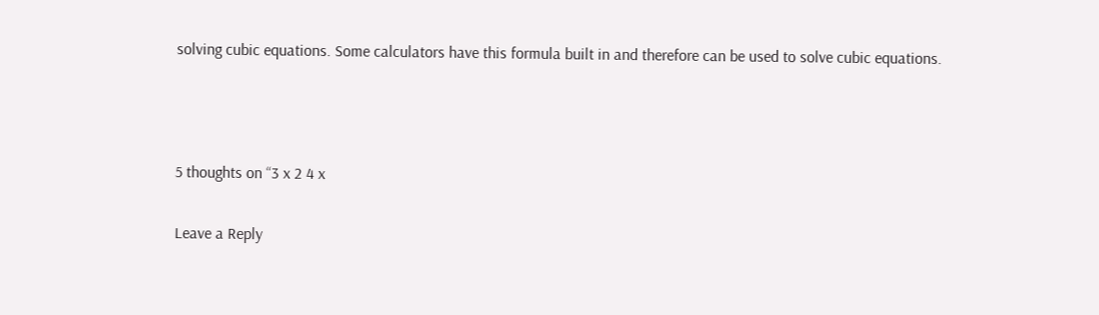solving cubic equations. Some calculators have this formula built in and therefore can be used to solve cubic equations.



5 thoughts on “3 x 2 4 x

Leave a Reply